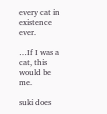every cat in existence ever.

…If I was a cat, this would be me.

suki does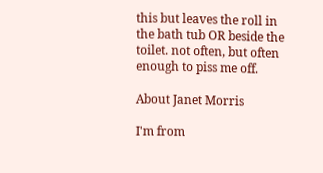this but leaves the roll in the bath tub OR beside the toilet. not often, but often enough to piss me off.

About Janet Morris

I'm from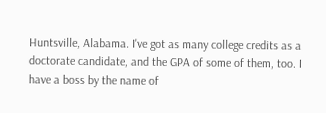Huntsville, Alabama. I've got as many college credits as a doctorate candidate, and the GPA of some of them, too. I have a boss by the name of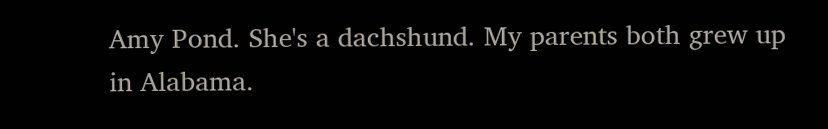Amy Pond. She's a dachshund. My parents both grew up in Alabama.